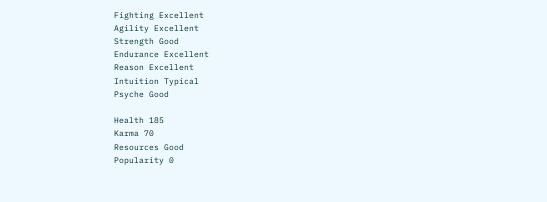Fighting Excellent
Agility Excellent
Strength Good
Endurance Excellent
Reason Excellent
Intuition Typical
Psyche Good

Health 185
Karma 70
Resources Good
Popularity 0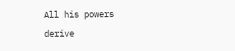All his powers derive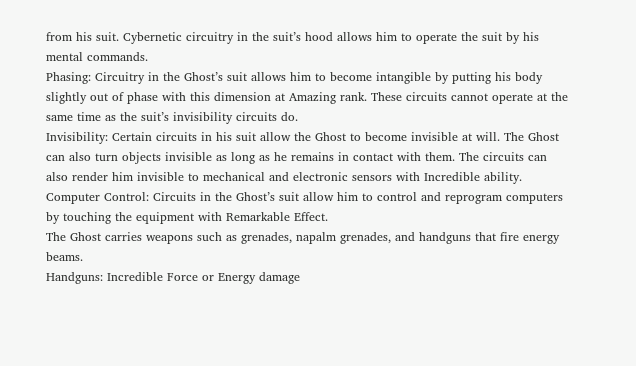from his suit. Cybernetic circuitry in the suit’s hood allows him to operate the suit by his mental commands.
Phasing: Circuitry in the Ghost’s suit allows him to become intangible by putting his body slightly out of phase with this dimension at Amazing rank. These circuits cannot operate at the same time as the suit’s invisibility circuits do.
Invisibility: Certain circuits in his suit allow the Ghost to become invisible at will. The Ghost can also turn objects invisible as long as he remains in contact with them. The circuits can also render him invisible to mechanical and electronic sensors with Incredible ability.
Computer Control: Circuits in the Ghost’s suit allow him to control and reprogram computers by touching the equipment with Remarkable Effect.
The Ghost carries weapons such as grenades, napalm grenades, and handguns that fire energy beams.
Handguns: Incredible Force or Energy damage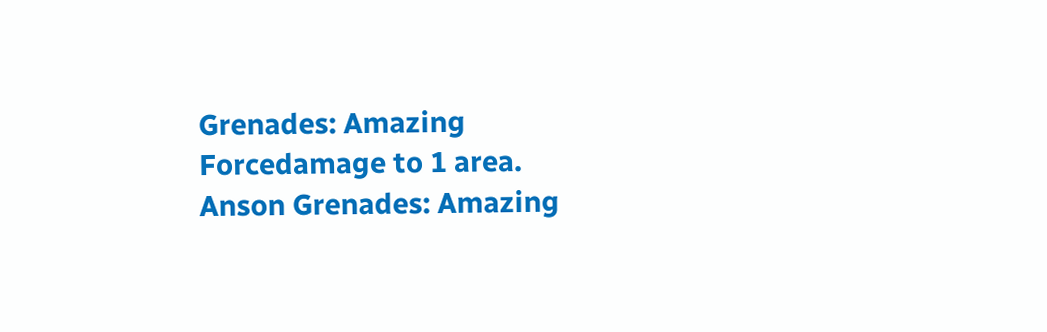Grenades: Amazing Forcedamage to 1 area.
Anson Grenades: Amazing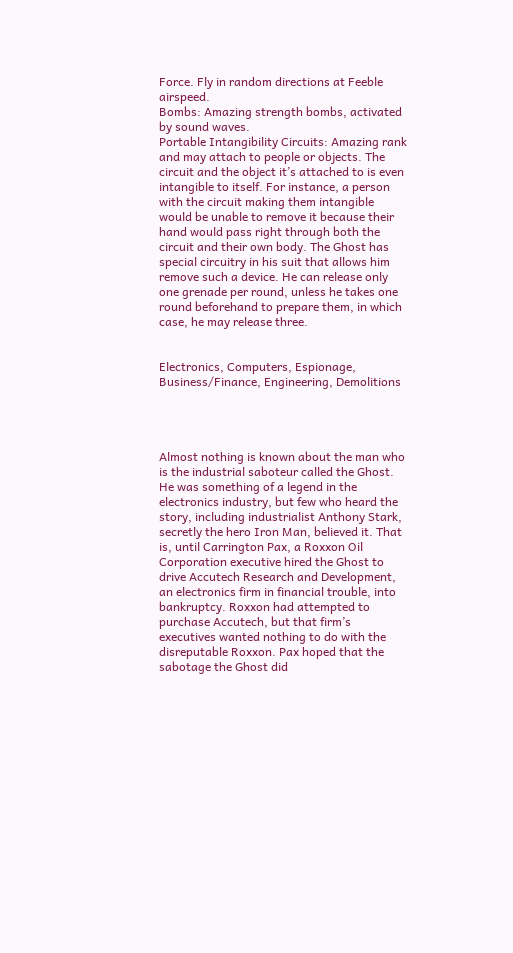Force. Fly in random directions at Feeble airspeed.
Bombs: Amazing strength bombs, activated by sound waves.
Portable Intangibility Circuits: Amazing rank and may attach to people or objects. The circuit and the object it’s attached to is even intangible to itself. For instance, a person with the circuit making them intangible would be unable to remove it because their hand would pass right through both the circuit and their own body. The Ghost has special circuitry in his suit that allows him remove such a device. He can release only one grenade per round, unless he takes one round beforehand to prepare them, in which case, he may release three.


Electronics, Computers, Espionage, Business/Finance, Engineering, Demolitions




Almost nothing is known about the man who is the industrial saboteur called the Ghost. He was something of a legend in the electronics industry, but few who heard the story, including industrialist Anthony Stark, secretly the hero Iron Man, believed it. That is, until Carrington Pax, a Roxxon Oil Corporation executive hired the Ghost to drive Accutech Research and Development, an electronics firm in financial trouble, into bankruptcy. Roxxon had attempted to purchase Accutech, but that firm’s executives wanted nothing to do with the disreputable Roxxon. Pax hoped that the sabotage the Ghost did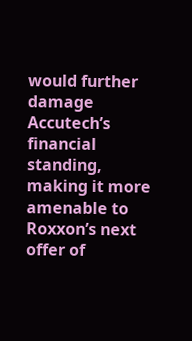would further damage Accutech’s financial standing, making it more amenable to Roxxon’s next offer of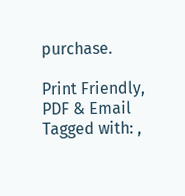purchase.

Print Friendly, PDF & Email
Tagged with: ,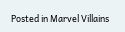Posted in Marvel Villains